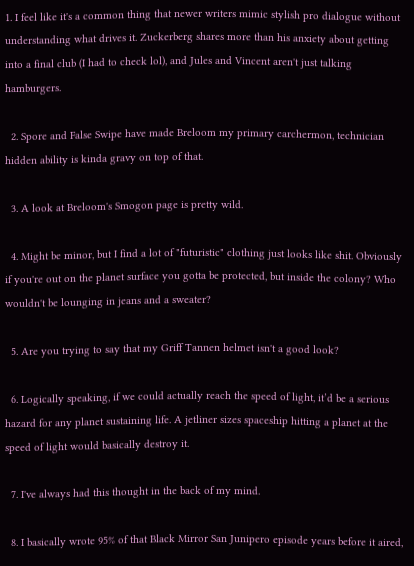1. I feel like it's a common thing that newer writers mimic stylish pro dialogue without understanding what drives it. Zuckerberg shares more than his anxiety about getting into a final club (I had to check lol), and Jules and Vincent aren't just talking hamburgers.

  2. Spore and False Swipe have made Breloom my primary carchermon, technician hidden ability is kinda gravy on top of that.

  3. A look at Breloom's Smogon page is pretty wild.

  4. Might be minor, but I find a lot of "futuristic" clothing just looks like shit. Obviously if you're out on the planet surface you gotta be protected, but inside the colony? Who wouldn't be lounging in jeans and a sweater?

  5. Are you trying to say that my Griff Tannen helmet isn't a good look?

  6. Logically speaking, if we could actually reach the speed of light, it’d be a serious hazard for any planet sustaining life. A jetliner sizes spaceship hitting a planet at the speed of light would basically destroy it.

  7. I've always had this thought in the back of my mind.

  8. I basically wrote 95% of that Black Mirror San Junipero episode years before it aired,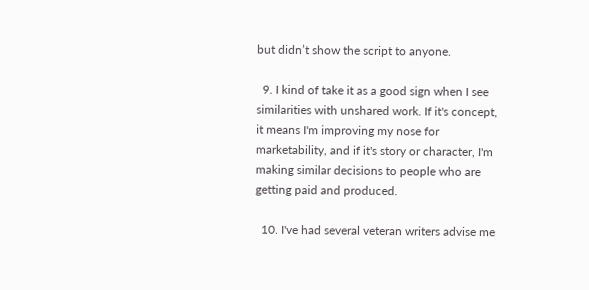but didn’t show the script to anyone.

  9. I kind of take it as a good sign when I see similarities with unshared work. If it's concept, it means I'm improving my nose for marketability, and if it's story or character, I'm making similar decisions to people who are getting paid and produced.

  10. I've had several veteran writers advise me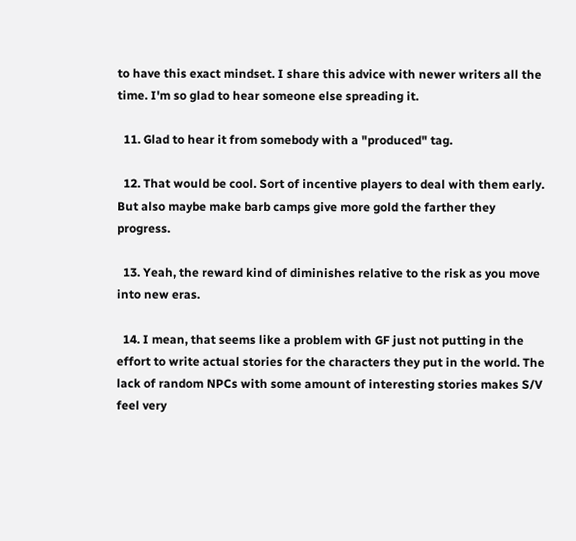to have this exact mindset. I share this advice with newer writers all the time. I'm so glad to hear someone else spreading it.

  11. Glad to hear it from somebody with a "produced" tag.

  12. That would be cool. Sort of incentive players to deal with them early. But also maybe make barb camps give more gold the farther they progress.

  13. Yeah, the reward kind of diminishes relative to the risk as you move into new eras.

  14. I mean, that seems like a problem with GF just not putting in the effort to write actual stories for the characters they put in the world. The lack of random NPCs with some amount of interesting stories makes S/V feel very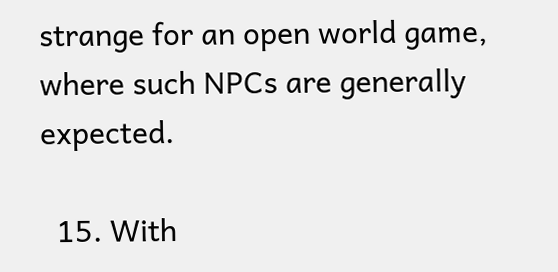strange for an open world game, where such NPCs are generally expected.

  15. With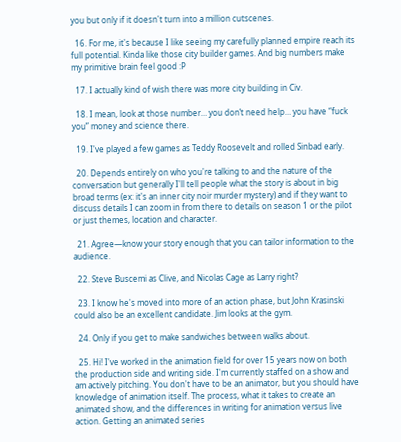you but only if it doesn't turn into a million cutscenes.

  16. For me, it's because I like seeing my carefully planned empire reach its full potential. Kinda like those city builder games. And big numbers make my primitive brain feel good :P

  17. I actually kind of wish there was more city building in Civ.

  18. I mean, look at those number… you don’t need help… you have “fuck you” money and science there.

  19. I've played a few games as Teddy Roosevelt and rolled Sinbad early.

  20. Depends entirely on who you're talking to and the nature of the conversation but generally I'll tell people what the story is about in big broad terms (ex: it's an inner city noir murder mystery) and if they want to discuss details I can zoom in from there to details on season 1 or the pilot or just themes, location and character.

  21. Agree—know your story enough that you can tailor information to the audience.

  22. Steve Buscemi as Clive, and Nicolas Cage as Larry right?

  23. I know he's moved into more of an action phase, but John Krasinski could also be an excellent candidate. Jim looks at the gym.

  24. Only if you get to make sandwiches between walks about.

  25. Hi! I've worked in the animation field for over 15 years now on both the production side and writing side. I'm currently staffed on a show and am actively pitching. You don't have to be an animator, but you should have knowledge of animation itself. The process, what it takes to create an animated show, and the differences in writing for animation versus live action. Getting an animated series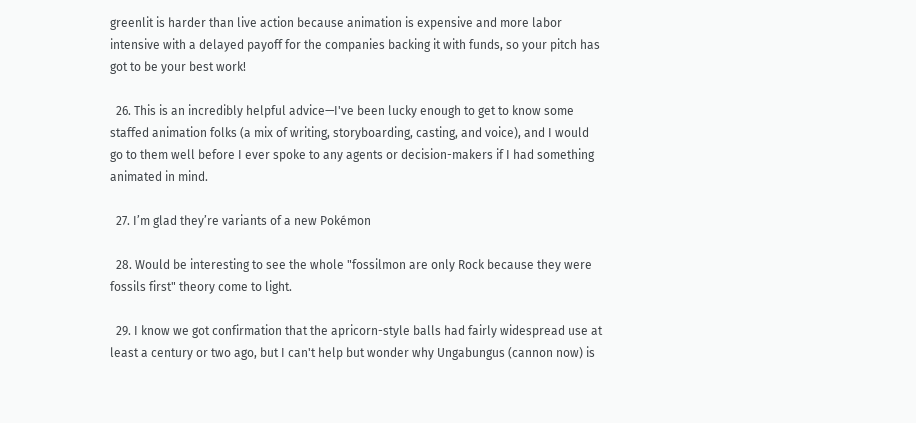greenlit is harder than live action because animation is expensive and more labor intensive with a delayed payoff for the companies backing it with funds, so your pitch has got to be your best work!

  26. This is an incredibly helpful advice—I've been lucky enough to get to know some staffed animation folks (a mix of writing, storyboarding, casting, and voice), and I would go to them well before I ever spoke to any agents or decision-makers if I had something animated in mind.

  27. I’m glad they’re variants of a new Pokémon

  28. Would be interesting to see the whole "fossilmon are only Rock because they were fossils first" theory come to light.

  29. I know we got confirmation that the apricorn-style balls had fairly widespread use at least a century or two ago, but I can't help but wonder why Ungabungus (cannon now) is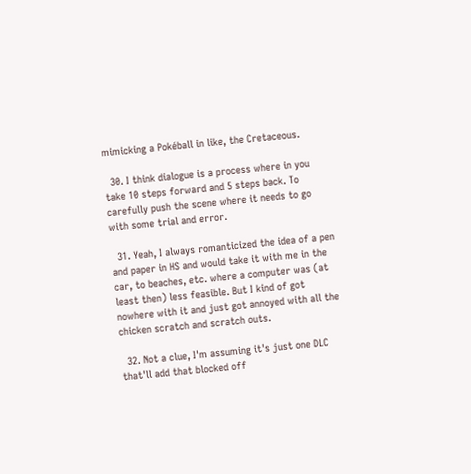mimicking a Pokéball in like, the Cretaceous.

  30. I think dialogue is a process where in you take 10 steps forward and 5 steps back. To carefully push the scene where it needs to go with some trial and error.

  31. Yeah, I always romanticized the idea of a pen and paper in HS and would take it with me in the car, to beaches, etc. where a computer was (at least then) less feasible. But I kind of got nowhere with it and just got annoyed with all the chicken scratch and scratch outs.

  32. Not a clue, I'm assuming it's just one DLC that'll add that blocked off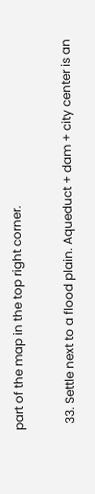part of the map in the top right corner.

  33. Settle next to a flood plain. Aqueduct + dam + city center is an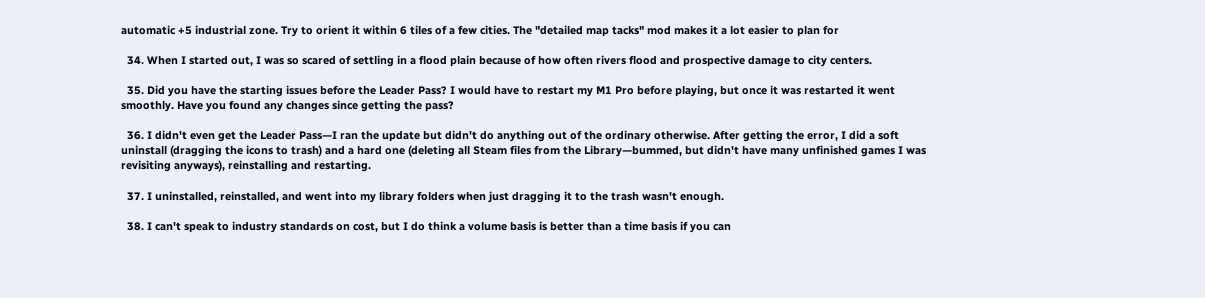automatic +5 industrial zone. Try to orient it within 6 tiles of a few cities. The "detailed map tacks" mod makes it a lot easier to plan for

  34. When I started out, I was so scared of settling in a flood plain because of how often rivers flood and prospective damage to city centers.

  35. Did you have the starting issues before the Leader Pass? I would have to restart my M1 Pro before playing, but once it was restarted it went smoothly. Have you found any changes since getting the pass?

  36. I didn't even get the Leader Pass—I ran the update but didn't do anything out of the ordinary otherwise. After getting the error, I did a soft uninstall (dragging the icons to trash) and a hard one (deleting all Steam files from the Library—bummed, but didn't have many unfinished games I was revisiting anyways), reinstalling and restarting.

  37. I uninstalled, reinstalled, and went into my library folders when just dragging it to the trash wasn't enough.

  38. I can't speak to industry standards on cost, but I do think a volume basis is better than a time basis if you can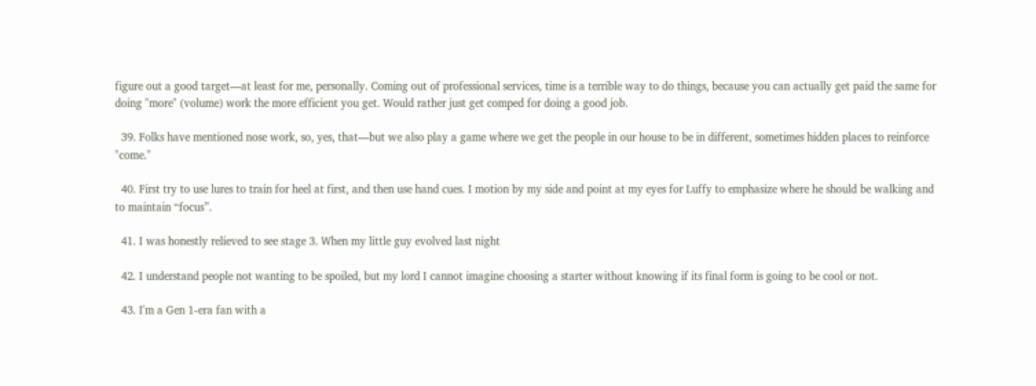figure out a good target—at least for me, personally. Coming out of professional services, time is a terrible way to do things, because you can actually get paid the same for doing "more" (volume) work the more efficient you get. Would rather just get comped for doing a good job.

  39. Folks have mentioned nose work, so, yes, that—but we also play a game where we get the people in our house to be in different, sometimes hidden places to reinforce "come."

  40. First try to use lures to train for heel at first, and then use hand cues. I motion by my side and point at my eyes for Luffy to emphasize where he should be walking and to maintain “focus”.

  41. I was honestly relieved to see stage 3. When my little guy evolved last night

  42. I understand people not wanting to be spoiled, but my lord I cannot imagine choosing a starter without knowing if its final form is going to be cool or not.

  43. I'm a Gen 1-era fan with a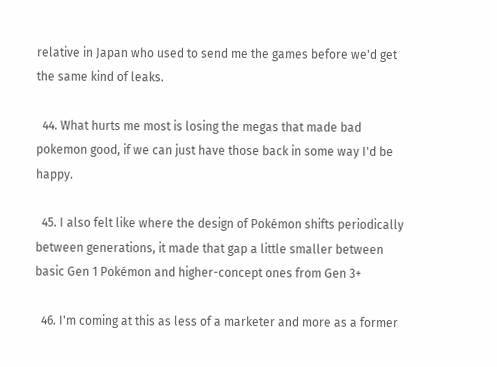relative in Japan who used to send me the games before we'd get the same kind of leaks.

  44. What hurts me most is losing the megas that made bad pokemon good, if we can just have those back in some way I'd be happy.

  45. I also felt like where the design of Pokémon shifts periodically between generations, it made that gap a little smaller between basic Gen 1 Pokémon and higher-concept ones from Gen 3+

  46. I'm coming at this as less of a marketer and more as a former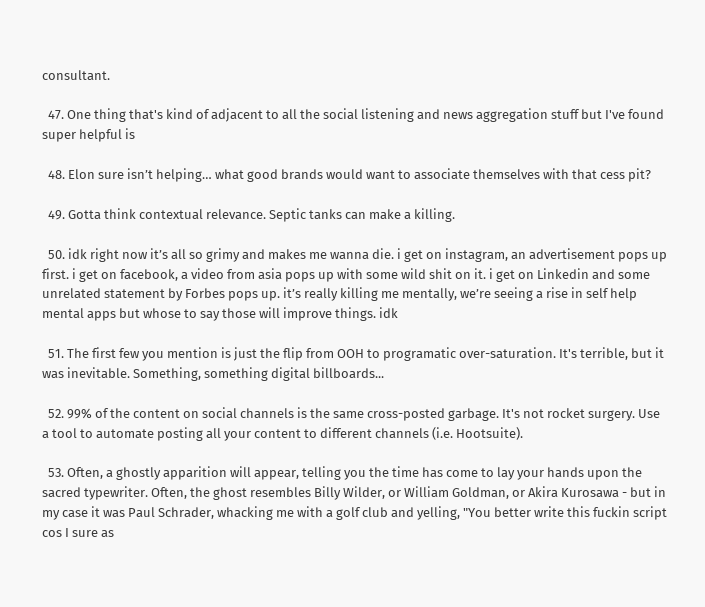consultant.

  47. One thing that's kind of adjacent to all the social listening and news aggregation stuff but I've found super helpful is

  48. Elon sure isn’t helping… what good brands would want to associate themselves with that cess pit?

  49. Gotta think contextual relevance. Septic tanks can make a killing.

  50. idk right now it’s all so grimy and makes me wanna die. i get on instagram, an advertisement pops up first. i get on facebook, a video from asia pops up with some wild shit on it. i get on Linkedin and some unrelated statement by Forbes pops up. it’s really killing me mentally, we’re seeing a rise in self help mental apps but whose to say those will improve things. idk

  51. The first few you mention is just the flip from OOH to programatic over-saturation. It's terrible, but it was inevitable. Something, something digital billboards...

  52. 99% of the content on social channels is the same cross-posted garbage. It's not rocket surgery. Use a tool to automate posting all your content to different channels (i.e. Hootsuite).

  53. Often, a ghostly apparition will appear, telling you the time has come to lay your hands upon the sacred typewriter. Often, the ghost resembles Billy Wilder, or William Goldman, or Akira Kurosawa - but in my case it was Paul Schrader, whacking me with a golf club and yelling, "You better write this fuckin script cos I sure as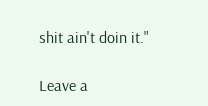shit ain't doin it."

Leave a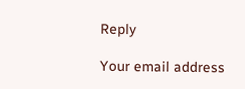Reply

Your email address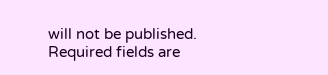will not be published. Required fields are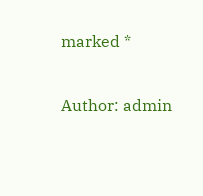marked *

Author: admin